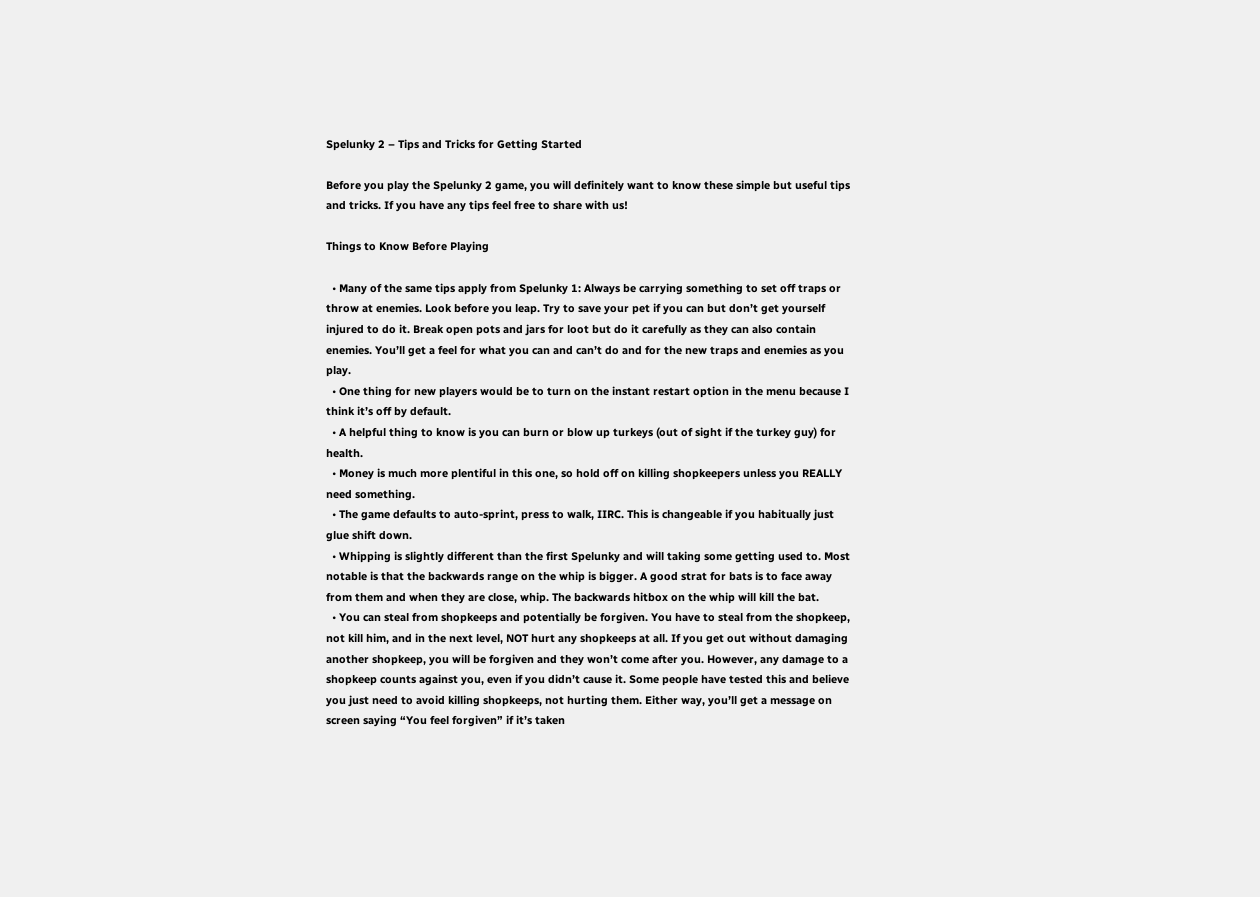Spelunky 2 – Tips and Tricks for Getting Started

Before you play the Spelunky 2 game, you will definitely want to know these simple but useful tips and tricks. If you have any tips feel free to share with us!

Things to Know Before Playing

  • Many of the same tips apply from Spelunky 1: Always be carrying something to set off traps or throw at enemies. Look before you leap. Try to save your pet if you can but don’t get yourself injured to do it. Break open pots and jars for loot but do it carefully as they can also contain enemies. You’ll get a feel for what you can and can’t do and for the new traps and enemies as you play.
  • One thing for new players would be to turn on the instant restart option in the menu because I think it’s off by default.
  • A helpful thing to know is you can burn or blow up turkeys (out of sight if the turkey guy) for health.
  • Money is much more plentiful in this one, so hold off on killing shopkeepers unless you REALLY need something.
  • The game defaults to auto-sprint, press to walk, IIRC. This is changeable if you habitually just glue shift down.
  • Whipping is slightly different than the first Spelunky and will taking some getting used to. Most notable is that the backwards range on the whip is bigger. A good strat for bats is to face away from them and when they are close, whip. The backwards hitbox on the whip will kill the bat.
  • You can steal from shopkeeps and potentially be forgiven. You have to steal from the shopkeep, not kill him, and in the next level, NOT hurt any shopkeeps at all. If you get out without damaging another shopkeep, you will be forgiven and they won’t come after you. However, any damage to a shopkeep counts against you, even if you didn’t cause it. Some people have tested this and believe you just need to avoid killing shopkeeps, not hurting them. Either way, you’ll get a message on screen saying “You feel forgiven” if it’s taken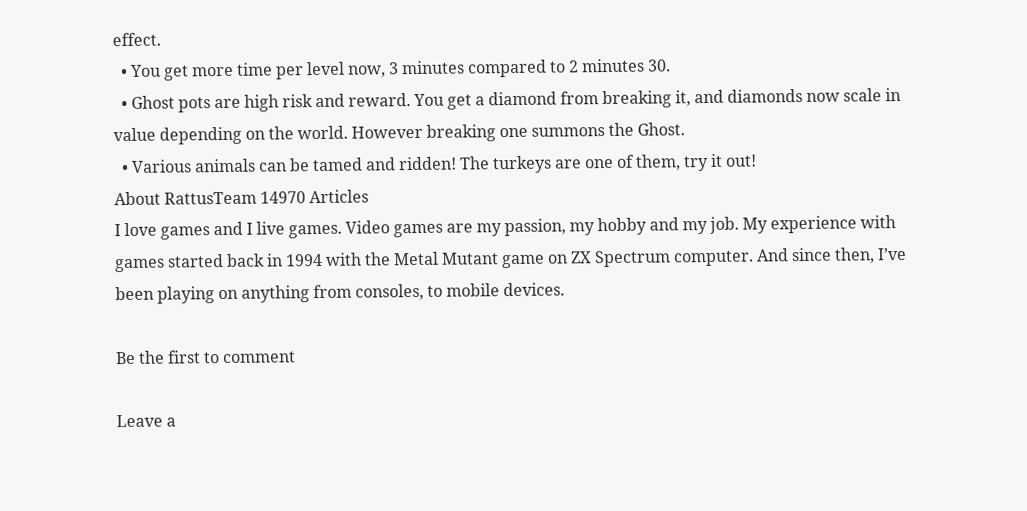effect.
  • You get more time per level now, 3 minutes compared to 2 minutes 30.
  • Ghost pots are high risk and reward. You get a diamond from breaking it, and diamonds now scale in value depending on the world. However breaking one summons the Ghost.
  • Various animals can be tamed and ridden! The turkeys are one of them, try it out!
About RattusTeam 14970 Articles
I love games and I live games. Video games are my passion, my hobby and my job. My experience with games started back in 1994 with the Metal Mutant game on ZX Spectrum computer. And since then, I’ve been playing on anything from consoles, to mobile devices.

Be the first to comment

Leave a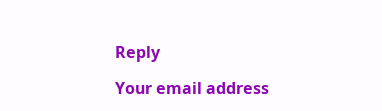Reply

Your email address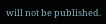will not be published.